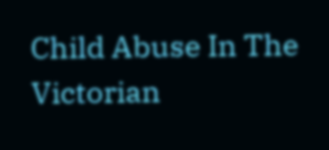Child Abuse In The Victorian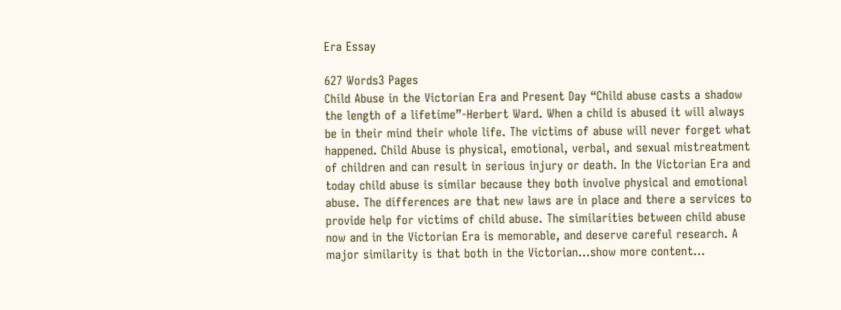Era Essay

627 Words3 Pages
Child Abuse in the Victorian Era and Present Day “Child abuse casts a shadow the length of a lifetime”-Herbert Ward. When a child is abused it will always be in their mind their whole life. The victims of abuse will never forget what happened. Child Abuse is physical, emotional, verbal, and sexual mistreatment of children and can result in serious injury or death. In the Victorian Era and today child abuse is similar because they both involve physical and emotional abuse. The differences are that new laws are in place and there a services to provide help for victims of child abuse. The similarities between child abuse now and in the Victorian Era is memorable, and deserve careful research. A major similarity is that both in the Victorian…show more content…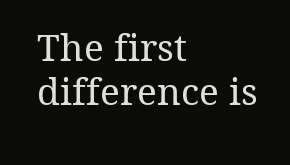The first difference is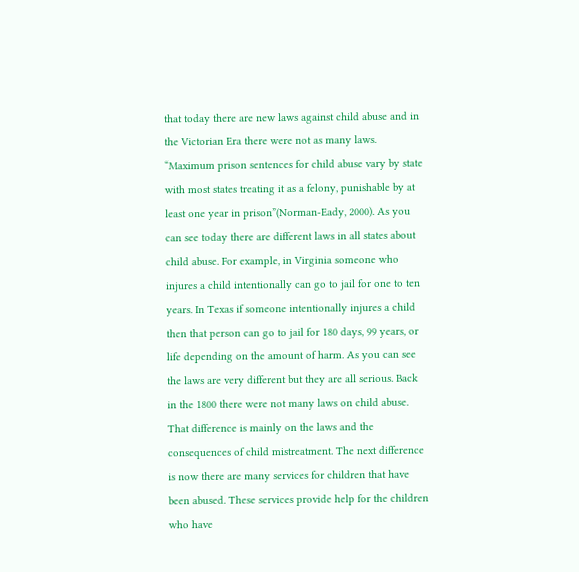that today there are new laws against child abuse and in the Victorian Era there were not as many laws. “Maximum prison sentences for child abuse vary by state with most states treating it as a felony, punishable by at least one year in prison”(Norman-Eady, 2000). As you can see today there are different laws in all states about child abuse. For example, in Virginia someone who injures a child intentionally can go to jail for one to ten years. In Texas if someone intentionally injures a child then that person can go to jail for 180 days, 99 years, or life depending on the amount of harm. As you can see the laws are very different but they are all serious. Back in the 1800 there were not many laws on child abuse. That difference is mainly on the laws and the consequences of child mistreatment. The next difference is now there are many services for children that have been abused. These services provide help for the children who have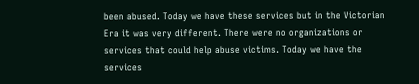been abused. Today we have these services but in the Victorian Era it was very different. There were no organizations or services that could help abuse victims. Today we have the services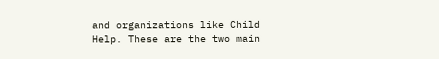and organizations like Child Help. These are the two main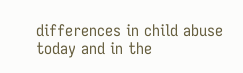differences in child abuse today and in the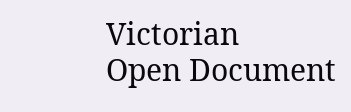Victorian
Open Document